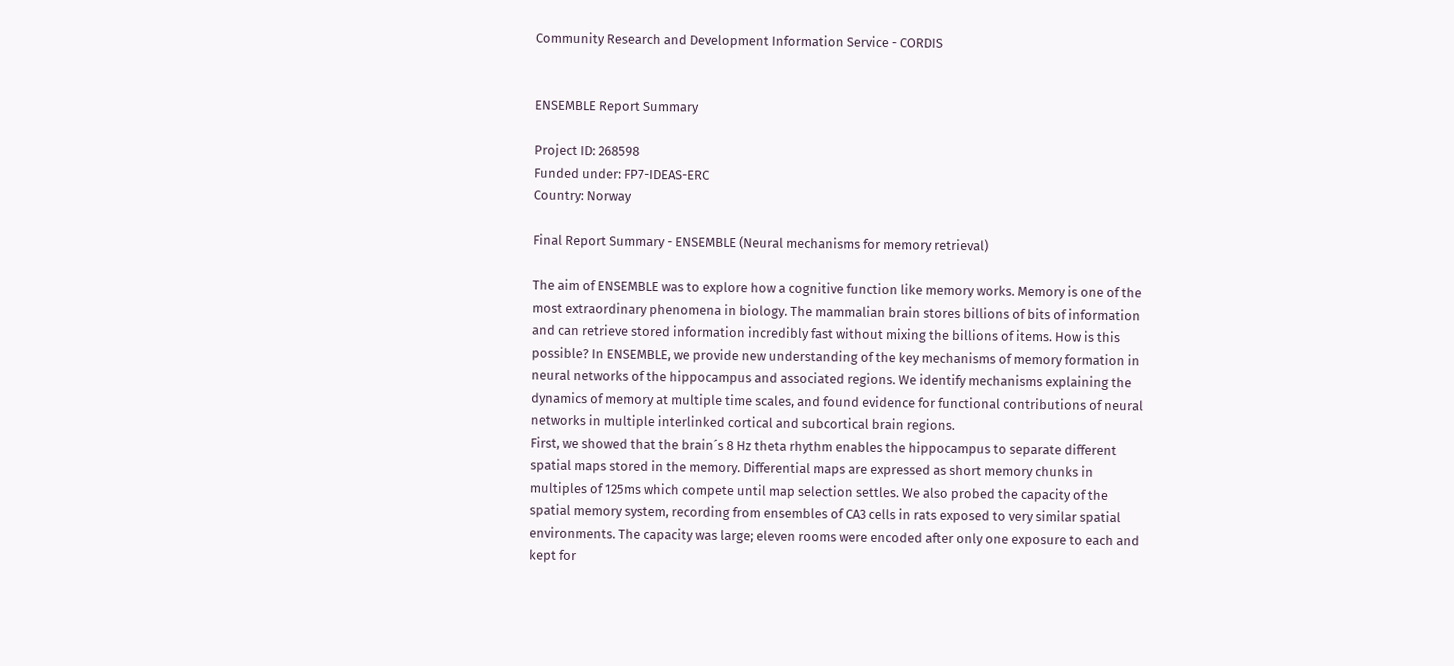Community Research and Development Information Service - CORDIS


ENSEMBLE Report Summary

Project ID: 268598
Funded under: FP7-IDEAS-ERC
Country: Norway

Final Report Summary - ENSEMBLE (Neural mechanisms for memory retrieval)

The aim of ENSEMBLE was to explore how a cognitive function like memory works. Memory is one of the most extraordinary phenomena in biology. The mammalian brain stores billions of bits of information and can retrieve stored information incredibly fast without mixing the billions of items. How is this possible? In ENSEMBLE, we provide new understanding of the key mechanisms of memory formation in neural networks of the hippocampus and associated regions. We identify mechanisms explaining the dynamics of memory at multiple time scales, and found evidence for functional contributions of neural networks in multiple interlinked cortical and subcortical brain regions.
First, we showed that the brain´s 8 Hz theta rhythm enables the hippocampus to separate different spatial maps stored in the memory. Differential maps are expressed as short memory chunks in multiples of 125ms which compete until map selection settles. We also probed the capacity of the spatial memory system, recording from ensembles of CA3 cells in rats exposed to very similar spatial environments. The capacity was large; eleven rooms were encoded after only one exposure to each and kept for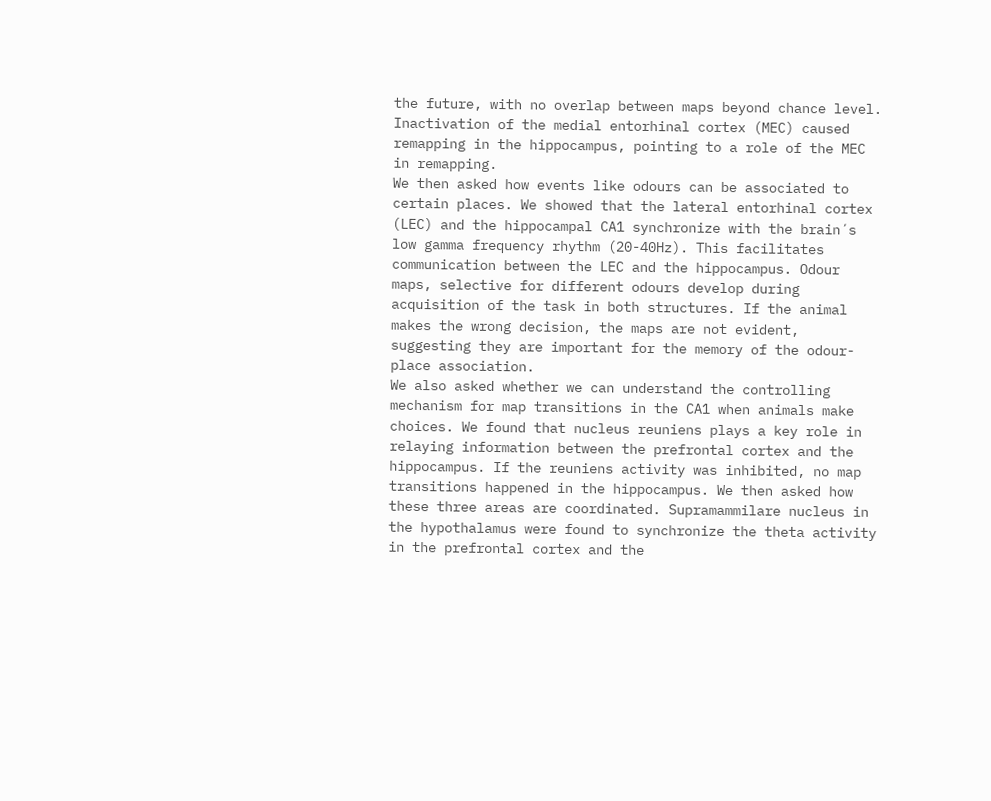the future, with no overlap between maps beyond chance level. Inactivation of the medial entorhinal cortex (MEC) caused remapping in the hippocampus, pointing to a role of the MEC in remapping.
We then asked how events like odours can be associated to certain places. We showed that the lateral entorhinal cortex (LEC) and the hippocampal CA1 synchronize with the brain´s low gamma frequency rhythm (20-40Hz). This facilitates communication between the LEC and the hippocampus. Odour maps, selective for different odours develop during acquisition of the task in both structures. If the animal makes the wrong decision, the maps are not evident, suggesting they are important for the memory of the odour-place association.
We also asked whether we can understand the controlling mechanism for map transitions in the CA1 when animals make choices. We found that nucleus reuniens plays a key role in relaying information between the prefrontal cortex and the hippocampus. If the reuniens activity was inhibited, no map transitions happened in the hippocampus. We then asked how these three areas are coordinated. Supramammilare nucleus in the hypothalamus were found to synchronize the theta activity in the prefrontal cortex and the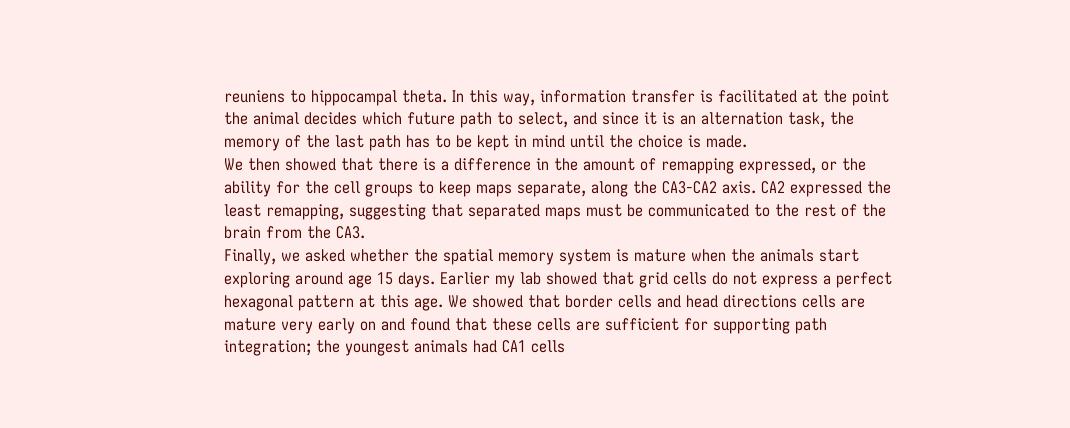reuniens to hippocampal theta. In this way, information transfer is facilitated at the point the animal decides which future path to select, and since it is an alternation task, the memory of the last path has to be kept in mind until the choice is made.
We then showed that there is a difference in the amount of remapping expressed, or the ability for the cell groups to keep maps separate, along the CA3-CA2 axis. CA2 expressed the least remapping, suggesting that separated maps must be communicated to the rest of the brain from the CA3.
Finally, we asked whether the spatial memory system is mature when the animals start exploring around age 15 days. Earlier my lab showed that grid cells do not express a perfect hexagonal pattern at this age. We showed that border cells and head directions cells are mature very early on and found that these cells are sufficient for supporting path integration; the youngest animals had CA1 cells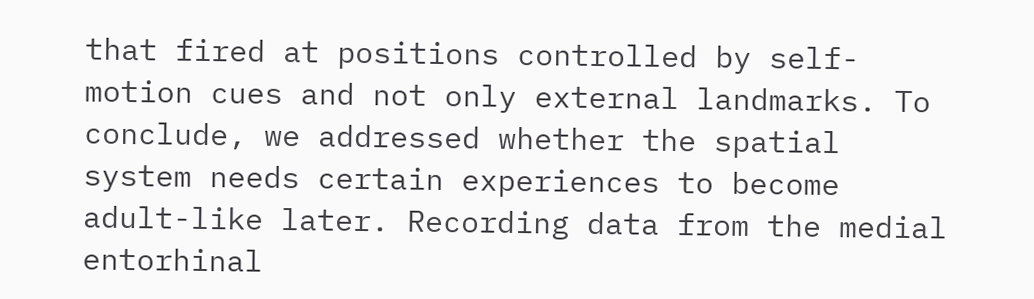that fired at positions controlled by self-motion cues and not only external landmarks. To conclude, we addressed whether the spatial system needs certain experiences to become adult-like later. Recording data from the medial entorhinal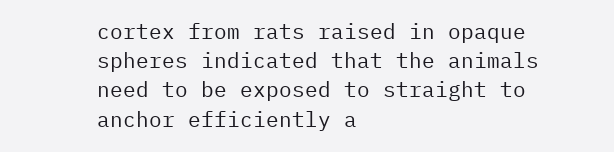cortex from rats raised in opaque spheres indicated that the animals need to be exposed to straight to anchor efficiently a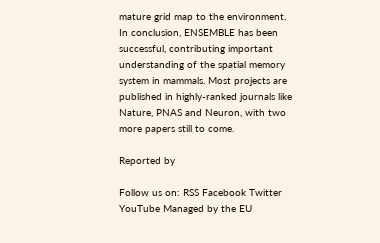mature grid map to the environment.
In conclusion, ENSEMBLE has been successful, contributing important understanding of the spatial memory system in mammals. Most projects are published in highly-ranked journals like Nature, PNAS and Neuron, with two more papers still to come.

Reported by

Follow us on: RSS Facebook Twitter YouTube Managed by the EU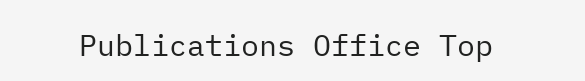Publications Office Top